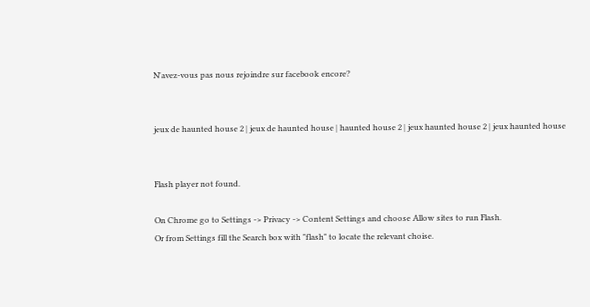N'avez-vous pas nous rejoindre sur facebook encore?


jeux de haunted house 2 | jeux de haunted house | haunted house 2 | jeux haunted house 2 | jeux haunted house


Flash player not found.

On Chrome go to Settings -> Privacy -> Content Settings and choose Allow sites to run Flash.
Or from Settings fill the Search box with "flash" to locate the relevant choise.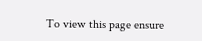To view this page ensure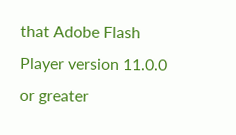that Adobe Flash Player version 11.0.0 or greater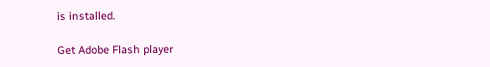is installed.

Get Adobe Flash player